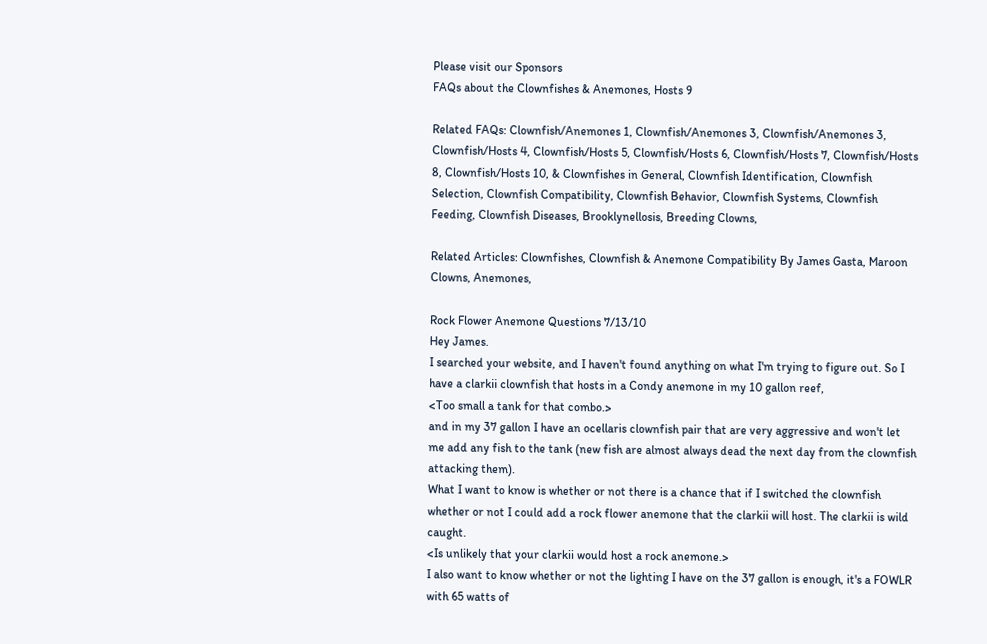Please visit our Sponsors
FAQs about the Clownfishes & Anemones, Hosts 9

Related FAQs: Clownfish/Anemones 1, Clownfish/Anemones 3, Clownfish/Anemones 3, Clownfish/Hosts 4, Clownfish/Hosts 5, Clownfish/Hosts 6, Clownfish/Hosts 7, Clownfish/Hosts 8, Clownfish/Hosts 10, & Clownfishes in General, Clownfish Identification, Clownfish Selection, Clownfish Compatibility, Clownfish Behavior, Clownfish Systems, Clownfish Feeding, Clownfish Diseases, Brooklynellosis, Breeding Clowns,

Related Articles: Clownfishes, Clownfish & Anemone Compatibility By James Gasta, Maroon Clowns, Anemones,

Rock Flower Anemone Questions 7/13/10
Hey James.
I searched your website, and I haven't found anything on what I'm trying to figure out. So I have a clarkii clownfish that hosts in a Condy anemone in my 10 gallon reef,
<Too small a tank for that combo.>
and in my 37 gallon I have an ocellaris clownfish pair that are very aggressive and won't let me add any fish to the tank (new fish are almost always dead the next day from the clownfish attacking them).
What I want to know is whether or not there is a chance that if I switched the clownfish whether or not I could add a rock flower anemone that the clarkii will host. The clarkii is wild caught.
<Is unlikely that your clarkii would host a rock anemone.>
I also want to know whether or not the lighting I have on the 37 gallon is enough, it's a FOWLR with 65 watts of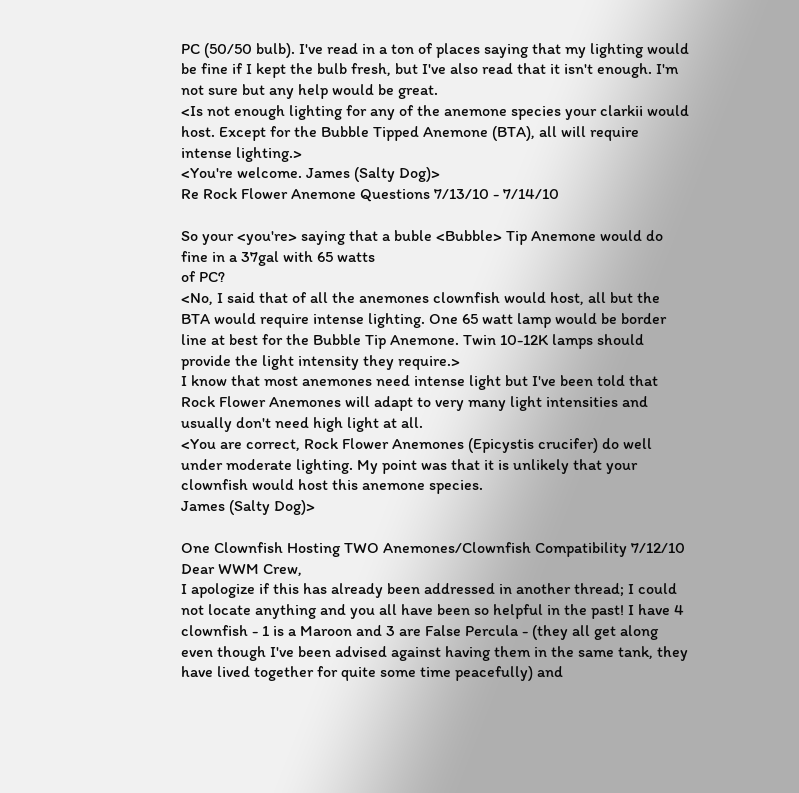PC (50/50 bulb). I've read in a ton of places saying that my lighting would be fine if I kept the bulb fresh, but I've also read that it isn't enough. I'm not sure but any help would be great.
<Is not enough lighting for any of the anemone species your clarkii would host. Except for the Bubble Tipped Anemone (BTA), all will require intense lighting.>
<You're welcome. James (Salty Dog)>
Re Rock Flower Anemone Questions 7/13/10 - 7/14/10

So your <you're> saying that a buble <Bubble> Tip Anemone would do fine in a 37gal with 65 watts
of PC?
<No, I said that of all the anemones clownfish would host, all but the BTA would require intense lighting. One 65 watt lamp would be border line at best for the Bubble Tip Anemone. Twin 10-12K lamps should provide the light intensity they require.>
I know that most anemones need intense light but I've been told that Rock Flower Anemones will adapt to very many light intensities and usually don't need high light at all.
<You are correct, Rock Flower Anemones (Epicystis crucifer) do well under moderate lighting. My point was that it is unlikely that your clownfish would host this anemone species.
James (Salty Dog)>

One Clownfish Hosting TWO Anemones/Clownfish Compatibility 7/12/10
Dear WWM Crew,
I apologize if this has already been addressed in another thread; I could not locate anything and you all have been so helpful in the past! I have 4 clownfish - 1 is a Maroon and 3 are False Percula - (they all get along even though I've been advised against having them in the same tank, they have lived together for quite some time peacefully) and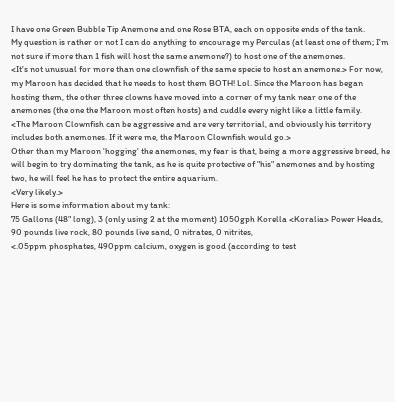I have one Green Bubble Tip Anemone and one Rose BTA, each on opposite ends of the tank.
My question is rather or not I can do anything to encourage my Perculas (at least one of them; I'm not sure if more than 1 fish will host the same anemone?) to host one of the anemones.
<It's not unusual for more than one clownfish of the same specie to host an anemone.> For now, my Maroon has decided that he needs to host them BOTH! Lol. Since the Maroon has began hosting them, the other three clowns have moved into a corner of my tank near one of the anemones (the one the Maroon most often hosts) and cuddle every night like a little family.
<The Maroon Clownfish can be aggressive and are very territorial, and obviously his territory includes both anemones. If it were me, the Maroon Clownfish would go.>
Other than my Maroon 'hogging' the anemones, my fear is that, being a more aggressive breed, he will begin to try dominating the tank, as he is quite protective of "his" anemones and by hosting two, he will feel he has to protect the entire aquarium.
<Very likely.>
Here is some information about my tank:
75 Gallons (48" long), 3 (only using 2 at the moment) 1050gph Korella <Koralia> Power Heads, 90 pounds live rock, 80 pounds live sand, 0 nitrates, 0 nitrites,
<.05ppm phosphates, 490ppm calcium, oxygen is good (according to test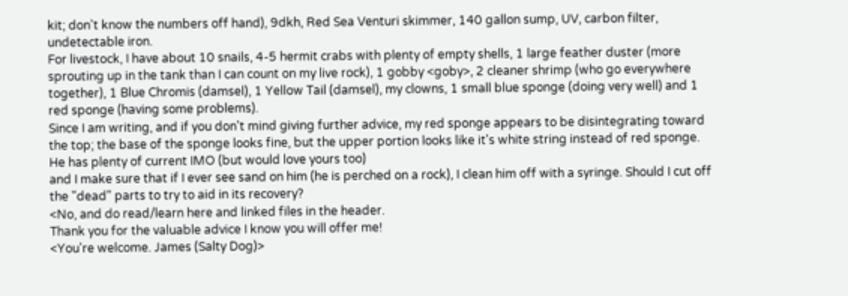kit; don't know the numbers off hand), 9dkh, Red Sea Venturi skimmer, 140 gallon sump, UV, carbon filter, undetectable iron.
For livestock, I have about 10 snails, 4-5 hermit crabs with plenty of empty shells, 1 large feather duster (more sprouting up in the tank than I can count on my live rock), 1 gobby <goby>, 2 cleaner shrimp (who go everywhere
together), 1 Blue Chromis (damsel), 1 Yellow Tail (damsel), my clowns, 1 small blue sponge (doing very well) and 1 red sponge (having some problems).
Since I am writing, and if you don't mind giving further advice, my red sponge appears to be disintegrating toward the top; the base of the sponge looks fine, but the upper portion looks like it's white string instead of red sponge. He has plenty of current IMO (but would love yours too)
and I make sure that if I ever see sand on him (he is perched on a rock), I clean him off with a syringe. Should I cut off the "dead" parts to try to aid in its recovery?
<No, and do read/learn here and linked files in the header.
Thank you for the valuable advice I know you will offer me!
<You're welcome. James (Salty Dog)>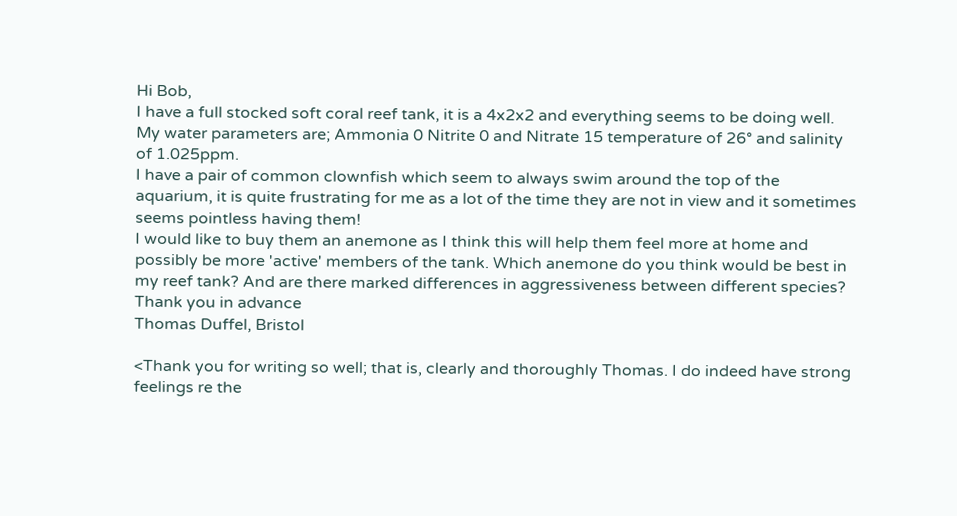Hi Bob,
I have a full stocked soft coral reef tank, it is a 4x2x2 and everything seems to be doing well. My water parameters are; Ammonia 0 Nitrite 0 and Nitrate 15 temperature of 26° and salinity of 1.025ppm.
I have a pair of common clownfish which seem to always swim around the top of the aquarium, it is quite frustrating for me as a lot of the time they are not in view and it sometimes seems pointless having them!
I would like to buy them an anemone as I think this will help them feel more at home and possibly be more 'active' members of the tank. Which anemone do you think would be best in my reef tank? And are there marked differences in aggressiveness between different species?
Thank you in advance
Thomas Duffel, Bristol

<Thank you for writing so well; that is, clearly and thoroughly Thomas. I do indeed have strong feelings re the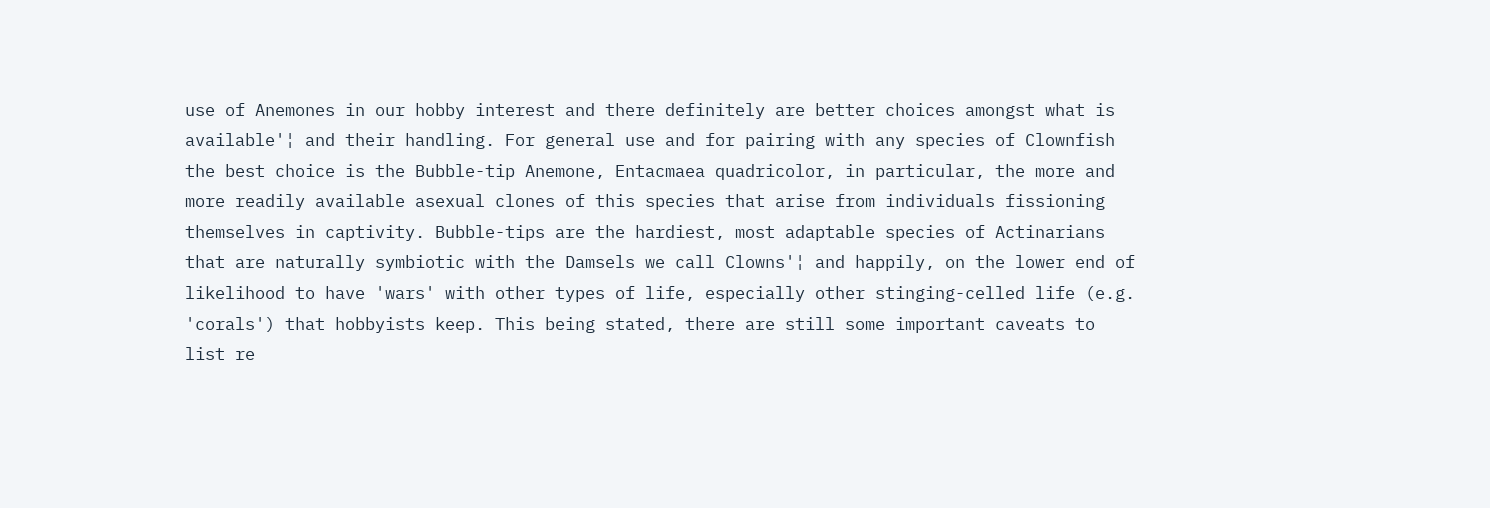use of Anemones in our hobby interest and there definitely are better choices amongst what is available'¦ and their handling. For general use and for pairing with any species of Clownfish the best choice is the Bubble-tip Anemone, Entacmaea quadricolor, in particular, the more and more readily available asexual clones of this species that arise from individuals fissioning themselves in captivity. Bubble-tips are the hardiest, most adaptable species of Actinarians that are naturally symbiotic with the Damsels we call Clowns'¦ and happily, on the lower end of likelihood to have 'wars' with other types of life, especially other stinging-celled life (e.g. 'corals') that hobbyists keep. This being stated, there are still some important caveats to list re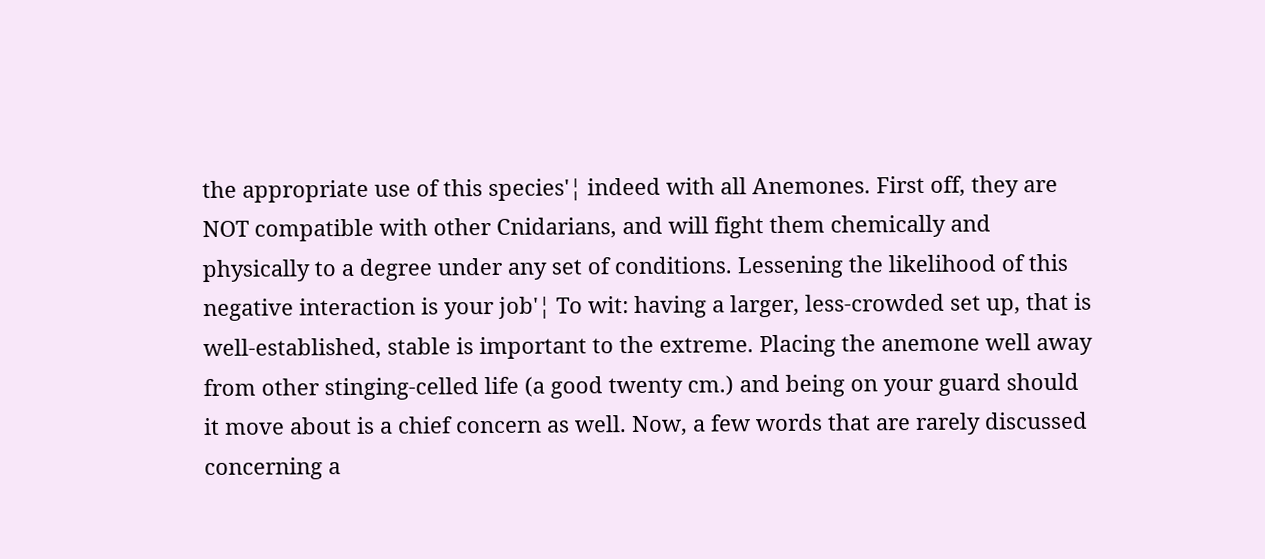the appropriate use of this species'¦ indeed with all Anemones. First off, they are NOT compatible with other Cnidarians, and will fight them chemically and physically to a degree under any set of conditions. Lessening the likelihood of this negative interaction is your job'¦ To wit: having a larger, less-crowded set up, that is well-established, stable is important to the extreme. Placing the anemone well away from other stinging-celled life (a good twenty cm.) and being on your guard should it move about is a chief concern as well. Now, a few words that are rarely discussed concerning a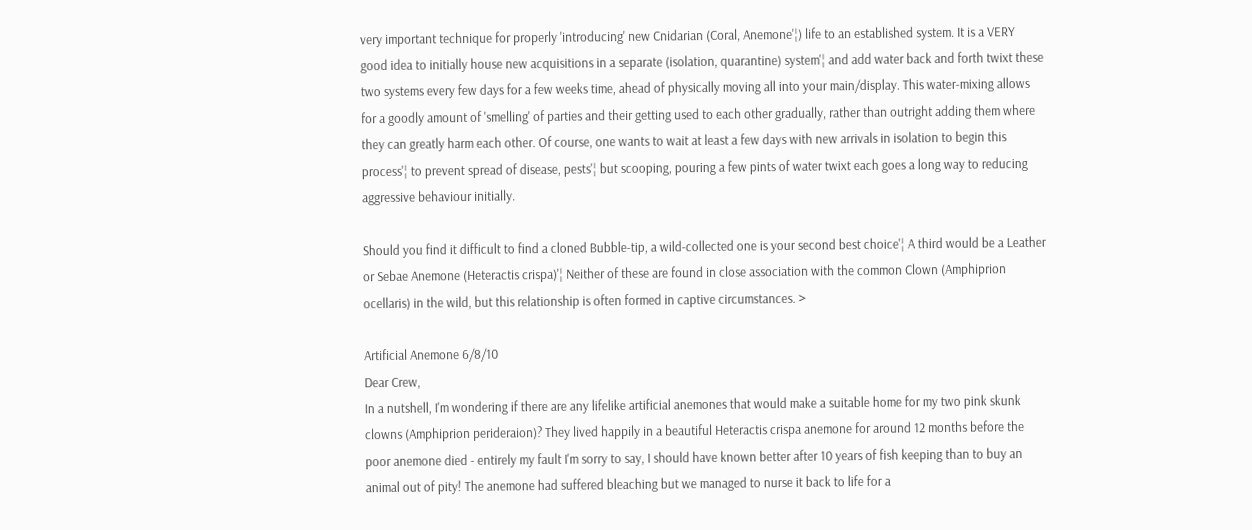very important technique for properly 'introducing' new Cnidarian (Coral, Anemone'¦) life to an established system. It is a VERY good idea to initially house new acquisitions in a separate (isolation, quarantine) system'¦ and add water back and forth twixt these two systems every few days for a few weeks time, ahead of physically moving all into your main/display. This water-mixing allows for a goodly amount of 'smelling' of parties and their getting used to each other gradually, rather than outright adding them where they can greatly harm each other. Of course, one wants to wait at least a few days with new arrivals in isolation to begin this process'¦ to prevent spread of disease, pests'¦ but scooping, pouring a few pints of water twixt each goes a long way to reducing aggressive behaviour initially.

Should you find it difficult to find a cloned Bubble-tip, a wild-collected one is your second best choice'¦ A third would be a Leather or Sebae Anemone (Heteractis crispa)'¦ Neither of these are found in close association with the common Clown (Amphiprion ocellaris) in the wild, but this relationship is often formed in captive circumstances. >

Artificial Anemone 6/8/10
Dear Crew,
In a nutshell, I'm wondering if there are any lifelike artificial anemones that would make a suitable home for my two pink skunk clowns (Amphiprion perideraion)? They lived happily in a beautiful Heteractis crispa anemone for around 12 months before the poor anemone died - entirely my fault I'm sorry to say, I should have known better after 10 years of fish keeping than to buy an animal out of pity! The anemone had suffered bleaching but we managed to nurse it back to life for a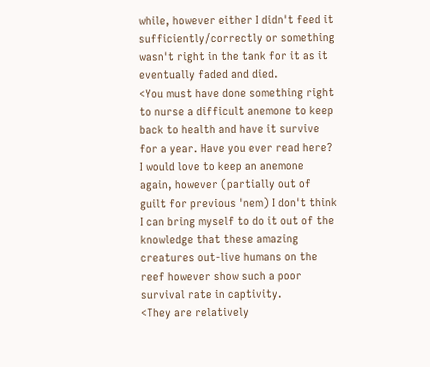while, however either I didn't feed it sufficiently/correctly or something wasn't right in the tank for it as it eventually faded and died.
<You must have done something right to nurse a difficult anemone to keep back to health and have it survive for a year. Have you ever read here?
I would love to keep an anemone again, however (partially out of guilt for previous 'nem) I don't think I can bring myself to do it out of the knowledge that these amazing creatures out-live humans on the reef however show such a poor survival rate in captivity.
<They are relatively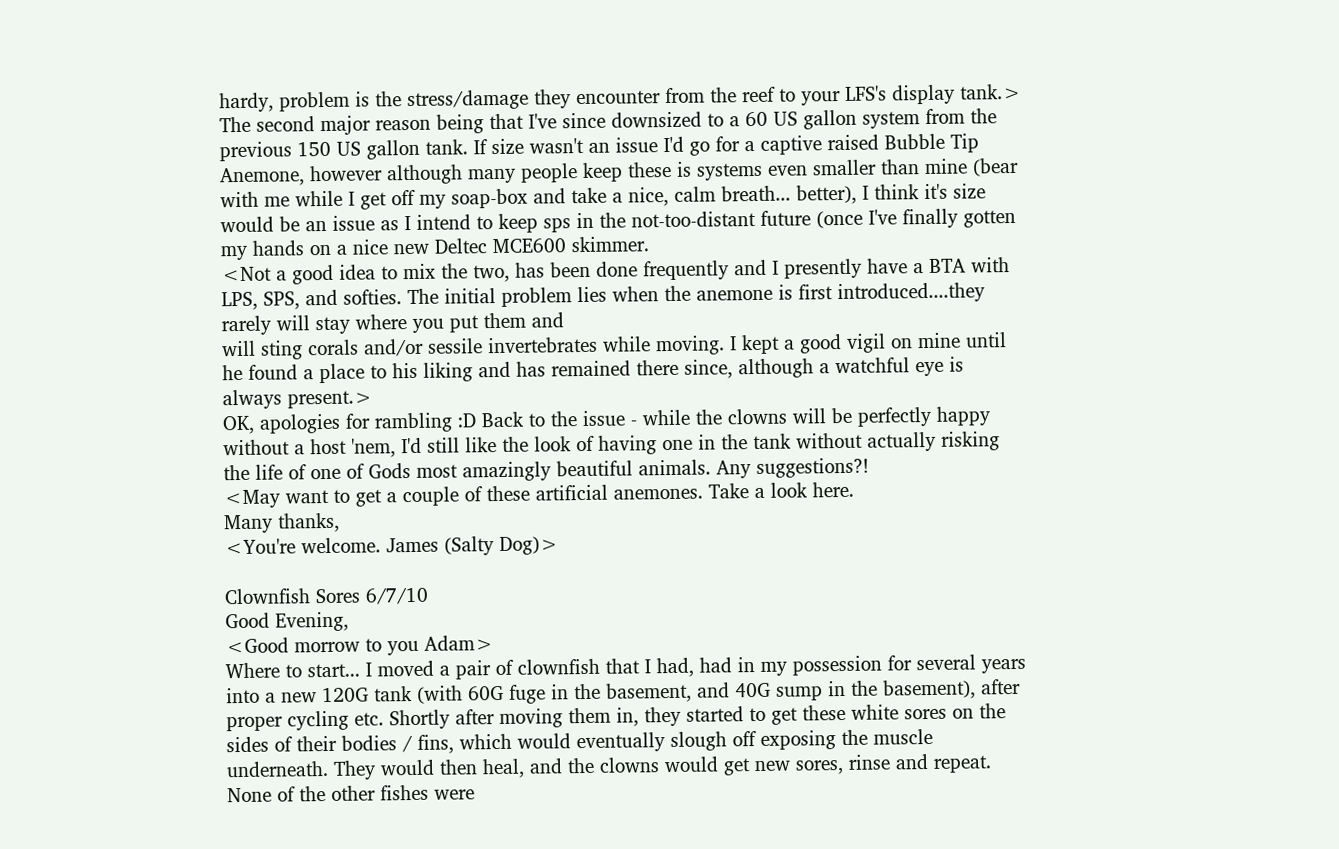hardy, problem is the stress/damage they encounter from the reef to your LFS's display tank.>
The second major reason being that I've since downsized to a 60 US gallon system from the previous 150 US gallon tank. If size wasn't an issue I'd go for a captive raised Bubble Tip Anemone, however although many people keep these is systems even smaller than mine (bear with me while I get off my soap-box and take a nice, calm breath... better), I think it's size would be an issue as I intend to keep sps in the not-too-distant future (once I've finally gotten my hands on a nice new Deltec MCE600 skimmer.
<Not a good idea to mix the two, has been done frequently and I presently have a BTA with LPS, SPS, and softies. The initial problem lies when the anemone is first introduced....they rarely will stay where you put them and
will sting corals and/or sessile invertebrates while moving. I kept a good vigil on mine until he found a place to his liking and has remained there since, although a watchful eye is always present.>
OK, apologies for rambling :D Back to the issue - while the clowns will be perfectly happy without a host 'nem, I'd still like the look of having one in the tank without actually risking the life of one of Gods most amazingly beautiful animals. Any suggestions?!
<May want to get a couple of these artificial anemones. Take a look here.
Many thanks,
<You're welcome. James (Salty Dog)>

Clownfish Sores 6/7/10
Good Evening,
<Good morrow to you Adam>
Where to start... I moved a pair of clownfish that I had, had in my possession for several years into a new 120G tank (with 60G fuge in the basement, and 40G sump in the basement), after proper cycling etc. Shortly after moving them in, they started to get these white sores on the sides of their bodies / fins, which would eventually slough off exposing the muscle underneath. They would then heal, and the clowns would get new sores, rinse and repeat. None of the other fishes were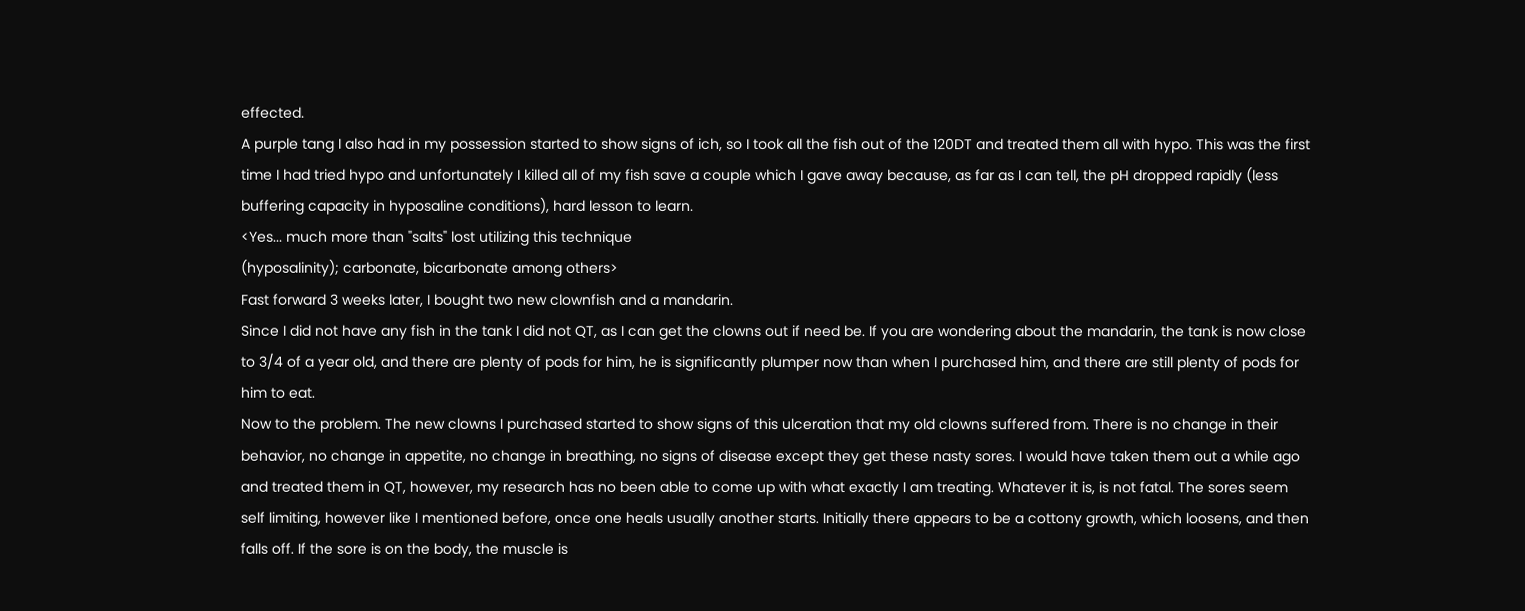effected.
A purple tang I also had in my possession started to show signs of ich, so I took all the fish out of the 120DT and treated them all with hypo. This was the first time I had tried hypo and unfortunately I killed all of my fish save a couple which I gave away because, as far as I can tell, the pH dropped rapidly (less buffering capacity in hyposaline conditions), hard lesson to learn.
<Yes... much more than "salts" lost utilizing this technique
(hyposalinity); carbonate, bicarbonate among others>
Fast forward 3 weeks later, I bought two new clownfish and a mandarin.
Since I did not have any fish in the tank I did not QT, as I can get the clowns out if need be. If you are wondering about the mandarin, the tank is now close to 3/4 of a year old, and there are plenty of pods for him, he is significantly plumper now than when I purchased him, and there are still plenty of pods for him to eat.
Now to the problem. The new clowns I purchased started to show signs of this ulceration that my old clowns suffered from. There is no change in their behavior, no change in appetite, no change in breathing, no signs of disease except they get these nasty sores. I would have taken them out a while ago and treated them in QT, however, my research has no been able to come up with what exactly I am treating. Whatever it is, is not fatal. The sores seem self limiting, however like I mentioned before, once one heals usually another starts. Initially there appears to be a cottony growth, which loosens, and then falls off. If the sore is on the body, the muscle is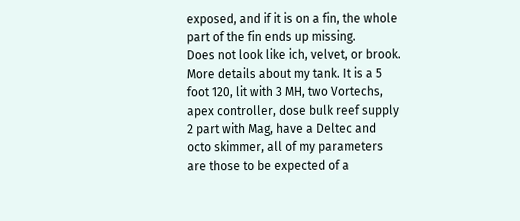exposed, and if it is on a fin, the whole part of the fin ends up missing.
Does not look like ich, velvet, or brook.
More details about my tank. It is a 5 foot 120, lit with 3 MH, two Vortechs, apex controller, dose bulk reef supply 2 part with Mag, have a Deltec and octo skimmer, all of my parameters are those to be expected of a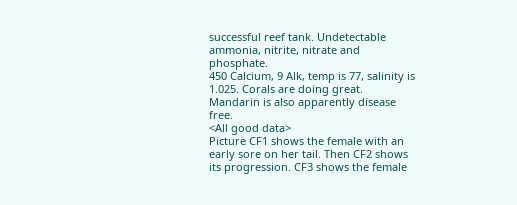successful reef tank. Undetectable ammonia, nitrite, nitrate and phosphate.
450 Calcium, 9 Alk, temp is 77, salinity is 1.025. Corals are doing great.
Mandarin is also apparently disease free.
<All good data>
Picture CF1 shows the female with an early sore on her tail. Then CF2 shows
its progression. CF3 shows the female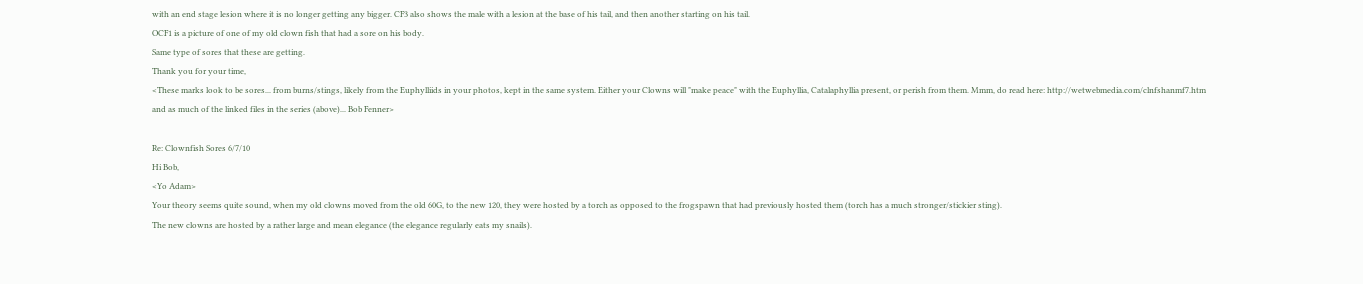with an end stage lesion where it is no longer getting any bigger. CF3 also shows the male with a lesion at the base of his tail, and then another starting on his tail.
OCF1 is a picture of one of my old clown fish that had a sore on his body.
Same type of sores that these are getting.
Thank you for your time,
<These marks look to be sores... from burns/stings, likely from the Euphylliids in your photos, kept in the same system. Either your Clowns will "make peace" with the Euphyllia, Catalaphyllia present, or perish from them. Mmm, do read here: http://wetwebmedia.com/clnfshanmf7.htm
and as much of the linked files in the series (above)... Bob Fenner>

Re: Clownfish Sores 6/7/10
Hi Bob,
<Yo Adam>
Your theory seems quite sound, when my old clowns moved from the old 60G, to the new 120, they were hosted by a torch as opposed to the frogspawn that had previously hosted them (torch has a much stronger/stickier sting).
The new clowns are hosted by a rather large and mean elegance (the elegance regularly eats my snails).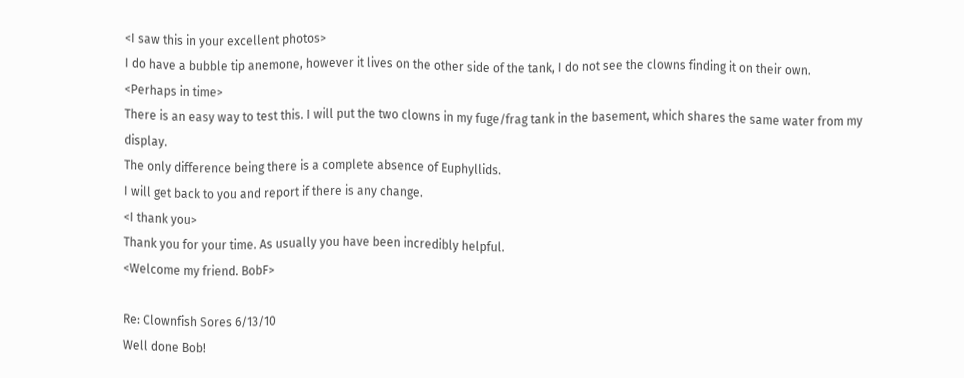<I saw this in your excellent photos>
I do have a bubble tip anemone, however it lives on the other side of the tank, I do not see the clowns finding it on their own.
<Perhaps in time>
There is an easy way to test this. I will put the two clowns in my fuge/frag tank in the basement, which shares the same water from my display.
The only difference being there is a complete absence of Euphyllids.
I will get back to you and report if there is any change.
<I thank you>
Thank you for your time. As usually you have been incredibly helpful.
<Welcome my friend. BobF>

Re: Clownfish Sores 6/13/10
Well done Bob!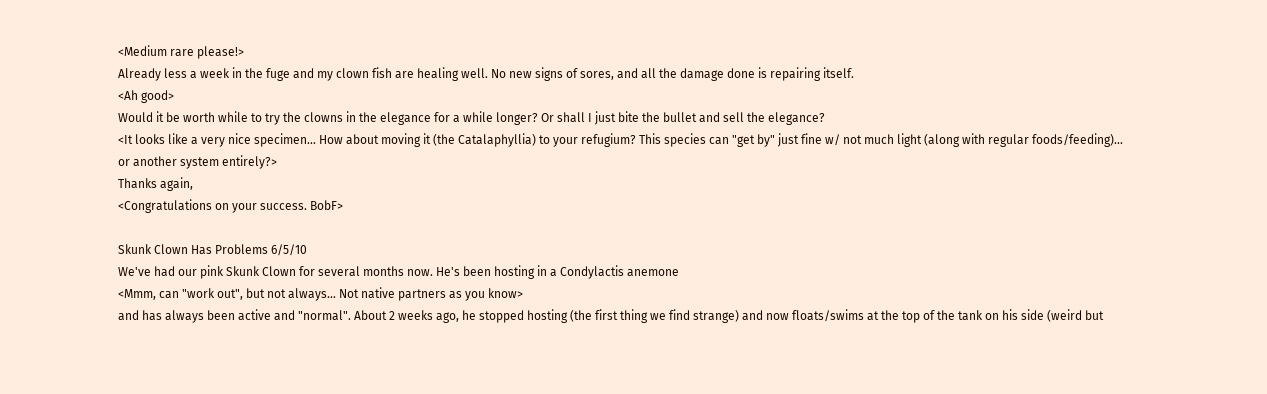<Medium rare please!>
Already less a week in the fuge and my clown fish are healing well. No new signs of sores, and all the damage done is repairing itself.
<Ah good>
Would it be worth while to try the clowns in the elegance for a while longer? Or shall I just bite the bullet and sell the elegance?
<It looks like a very nice specimen... How about moving it (the Catalaphyllia) to your refugium? This species can "get by" just fine w/ not much light (along with regular foods/feeding)... or another system entirely?>
Thanks again,
<Congratulations on your success. BobF>

Skunk Clown Has Problems 6/5/10
We've had our pink Skunk Clown for several months now. He's been hosting in a Condylactis anemone
<Mmm, can "work out", but not always... Not native partners as you know>
and has always been active and "normal". About 2 weeks ago, he stopped hosting (the first thing we find strange) and now floats/swims at the top of the tank on his side (weird but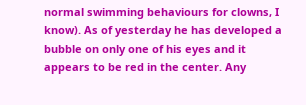normal swimming behaviours for clowns, I
know). As of yesterday he has developed a bubble on only one of his eyes and it appears to be red in the center. Any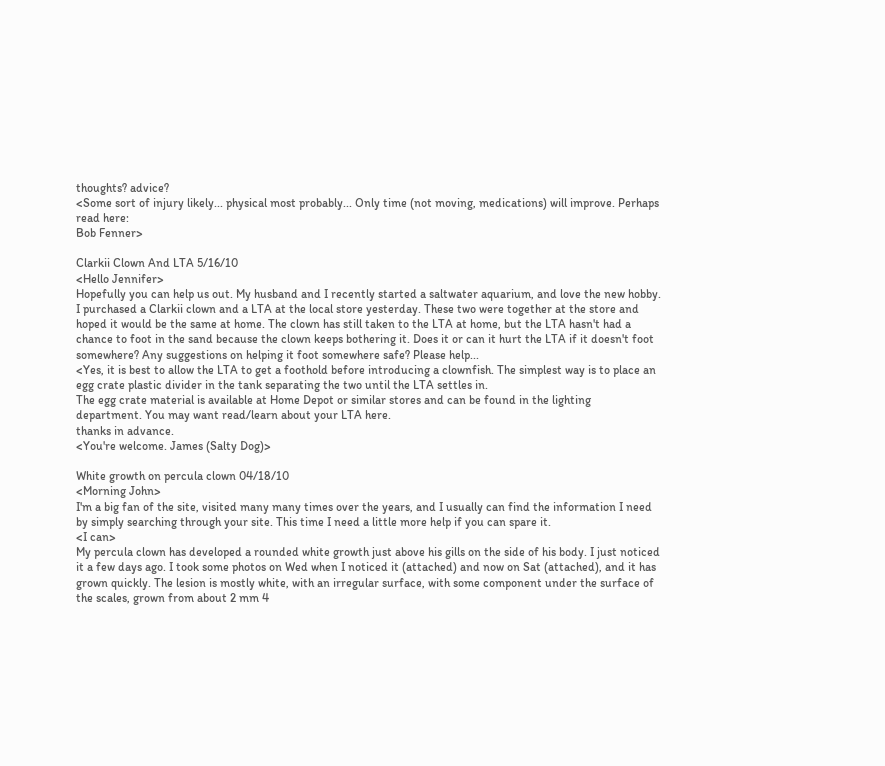thoughts? advice?
<Some sort of injury likely... physical most probably... Only time (not moving, medications) will improve. Perhaps read here:
Bob Fenner>

Clarkii Clown And LTA 5/16/10
<Hello Jennifer>
Hopefully you can help us out. My husband and I recently started a saltwater aquarium, and love the new hobby. I purchased a Clarkii clown and a LTA at the local store yesterday. These two were together at the store and hoped it would be the same at home. The clown has still taken to the LTA at home, but the LTA hasn't had a chance to foot in the sand because the clown keeps bothering it. Does it or can it hurt the LTA if it doesn't foot somewhere? Any suggestions on helping it foot somewhere safe? Please help...
<Yes, it is best to allow the LTA to get a foothold before introducing a clownfish. The simplest way is to place an egg crate plastic divider in the tank separating the two until the LTA settles in.
The egg crate material is available at Home Depot or similar stores and can be found in the lighting
department. You may want read/learn about your LTA here.
thanks in advance.
<You're welcome. James (Salty Dog)>

White growth on percula clown 04/18/10
<Morning John>
I'm a big fan of the site, visited many many times over the years, and I usually can find the information I need by simply searching through your site. This time I need a little more help if you can spare it.
<I can>
My percula clown has developed a rounded white growth just above his gills on the side of his body. I just noticed it a few days ago. I took some photos on Wed when I noticed it (attached) and now on Sat (attached), and it has grown quickly. The lesion is mostly white, with an irregular surface, with some component under the surface of the scales, grown from about 2 mm 4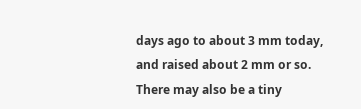days ago to about 3 mm today, and raised about 2 mm or so.
There may also be a tiny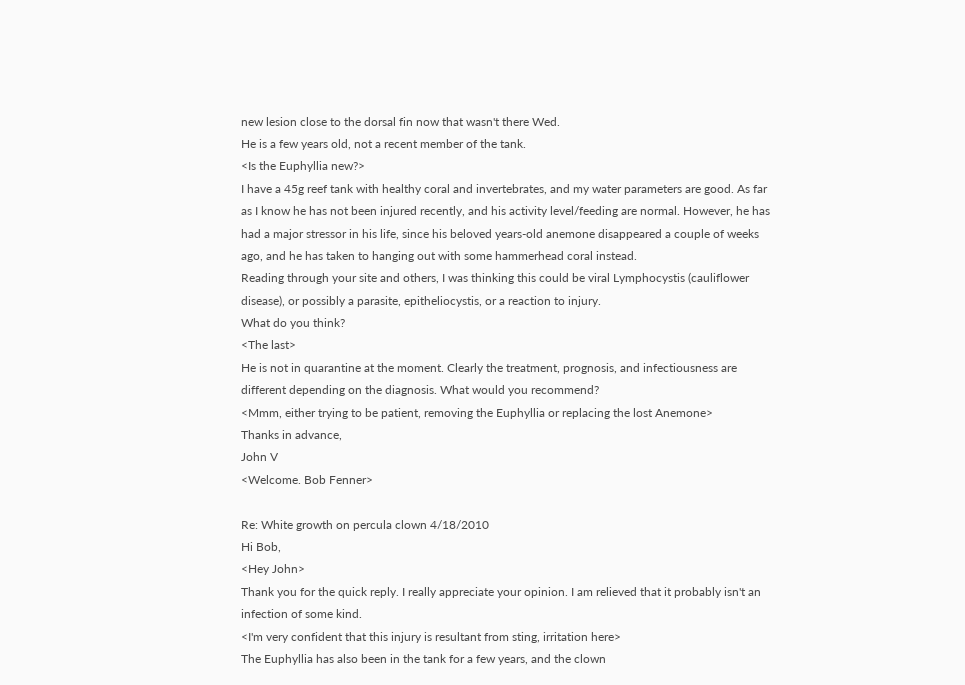new lesion close to the dorsal fin now that wasn't there Wed.
He is a few years old, not a recent member of the tank.
<Is the Euphyllia new?>
I have a 45g reef tank with healthy coral and invertebrates, and my water parameters are good. As far as I know he has not been injured recently, and his activity level/feeding are normal. However, he has had a major stressor in his life, since his beloved years-old anemone disappeared a couple of weeks ago, and he has taken to hanging out with some hammerhead coral instead.
Reading through your site and others, I was thinking this could be viral Lymphocystis (cauliflower disease), or possibly a parasite, epitheliocystis, or a reaction to injury.
What do you think?
<The last>
He is not in quarantine at the moment. Clearly the treatment, prognosis, and infectiousness are different depending on the diagnosis. What would you recommend?
<Mmm, either trying to be patient, removing the Euphyllia or replacing the lost Anemone>
Thanks in advance,
John V
<Welcome. Bob Fenner>

Re: White growth on percula clown 4/18/2010
Hi Bob,
<Hey John>
Thank you for the quick reply. I really appreciate your opinion. I am relieved that it probably isn't an infection of some kind.
<I'm very confident that this injury is resultant from sting, irritation here>
The Euphyllia has also been in the tank for a few years, and the clown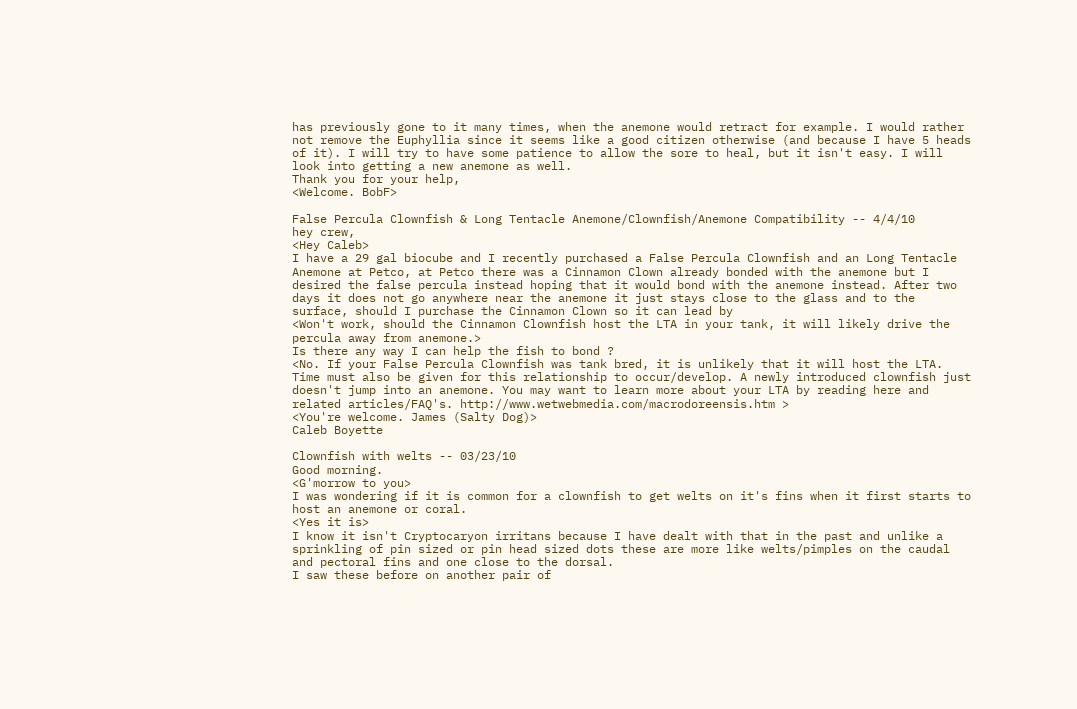has previously gone to it many times, when the anemone would retract for example. I would rather not remove the Euphyllia since it seems like a good citizen otherwise (and because I have 5 heads of it). I will try to have some patience to allow the sore to heal, but it isn't easy. I will look into getting a new anemone as well.
Thank you for your help,
<Welcome. BobF>

False Percula Clownfish & Long Tentacle Anemone/Clownfish/Anemone Compatibility -- 4/4/10
hey crew,
<Hey Caleb>
I have a 29 gal biocube and I recently purchased a False Percula Clownfish and an Long Tentacle Anemone at Petco, at Petco there was a Cinnamon Clown already bonded with the anemone but I desired the false percula instead hoping that it would bond with the anemone instead. After two days it does not go anywhere near the anemone it just stays close to the glass and to the surface, should I purchase the Cinnamon Clown so it can lead by
<Won't work, should the Cinnamon Clownfish host the LTA in your tank, it will likely drive the percula away from anemone.>
Is there any way I can help the fish to bond ?
<No. If your False Percula Clownfish was tank bred, it is unlikely that it will host the LTA. Time must also be given for this relationship to occur/develop. A newly introduced clownfish just doesn't jump into an anemone. You may want to learn more about your LTA by reading here and related articles/FAQ's. http://www.wetwebmedia.com/macrodoreensis.htm >
<You're welcome. James (Salty Dog)>
Caleb Boyette

Clownfish with welts -- 03/23/10
Good morning.
<G'morrow to you>
I was wondering if it is common for a clownfish to get welts on it's fins when it first starts to host an anemone or coral.
<Yes it is>
I know it isn't Cryptocaryon irritans because I have dealt with that in the past and unlike a sprinkling of pin sized or pin head sized dots these are more like welts/pimples on the caudal and pectoral fins and one close to the dorsal.
I saw these before on another pair of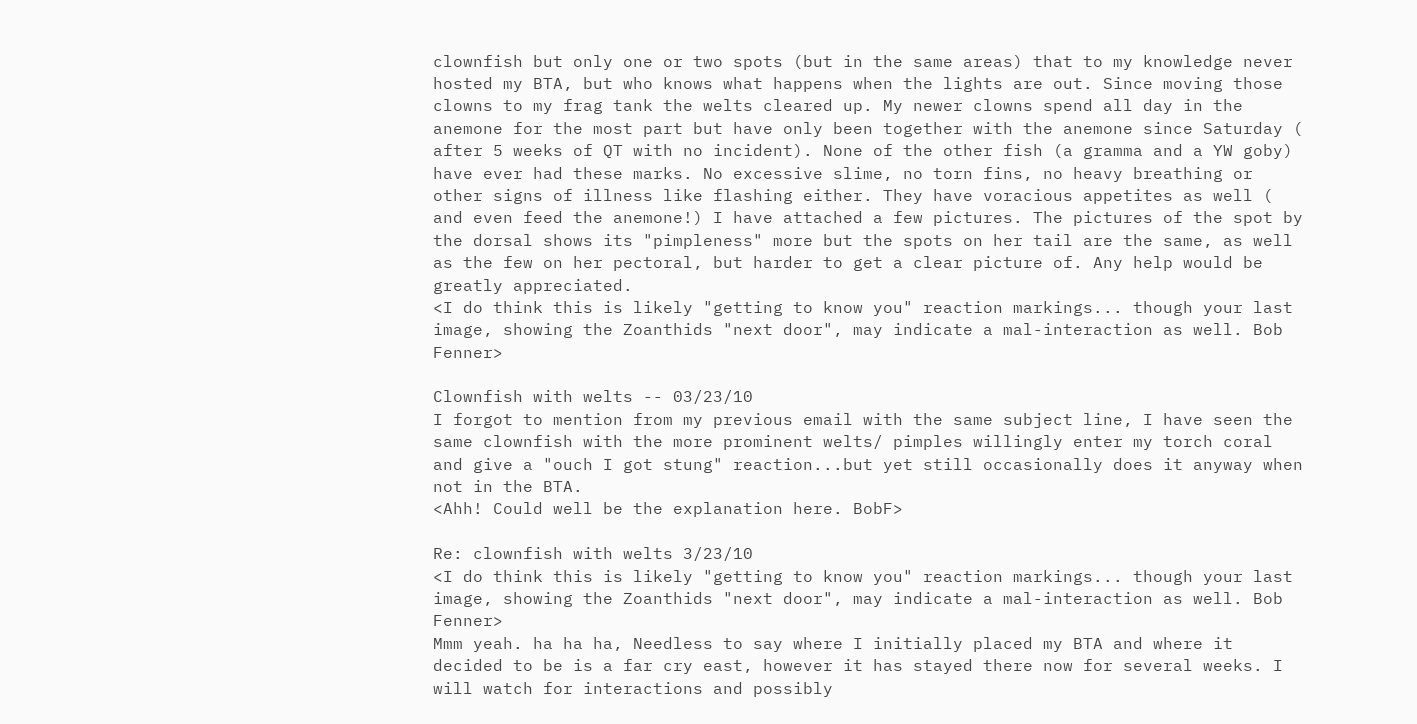clownfish but only one or two spots (but in the same areas) that to my knowledge never hosted my BTA, but who knows what happens when the lights are out. Since moving those clowns to my frag tank the welts cleared up. My newer clowns spend all day in the anemone for the most part but have only been together with the anemone since Saturday ( after 5 weeks of QT with no incident). None of the other fish (a gramma and a YW goby) have ever had these marks. No excessive slime, no torn fins, no heavy breathing or other signs of illness like flashing either. They have voracious appetites as well ( and even feed the anemone!) I have attached a few pictures. The pictures of the spot by the dorsal shows its "pimpleness" more but the spots on her tail are the same, as well as the few on her pectoral, but harder to get a clear picture of. Any help would be greatly appreciated.
<I do think this is likely "getting to know you" reaction markings... though your last image, showing the Zoanthids "next door", may indicate a mal-interaction as well. Bob Fenner>

Clownfish with welts -- 03/23/10
I forgot to mention from my previous email with the same subject line, I have seen the same clownfish with the more prominent welts/ pimples willingly enter my torch coral and give a "ouch I got stung" reaction...but yet still occasionally does it anyway when not in the BTA.
<Ahh! Could well be the explanation here. BobF>

Re: clownfish with welts 3/23/10
<I do think this is likely "getting to know you" reaction markings... though your last image, showing the Zoanthids "next door", may indicate a mal-interaction as well. Bob Fenner>
Mmm yeah. ha ha ha, Needless to say where I initially placed my BTA and where it decided to be is a far cry east, however it has stayed there now for several weeks. I will watch for interactions and possibly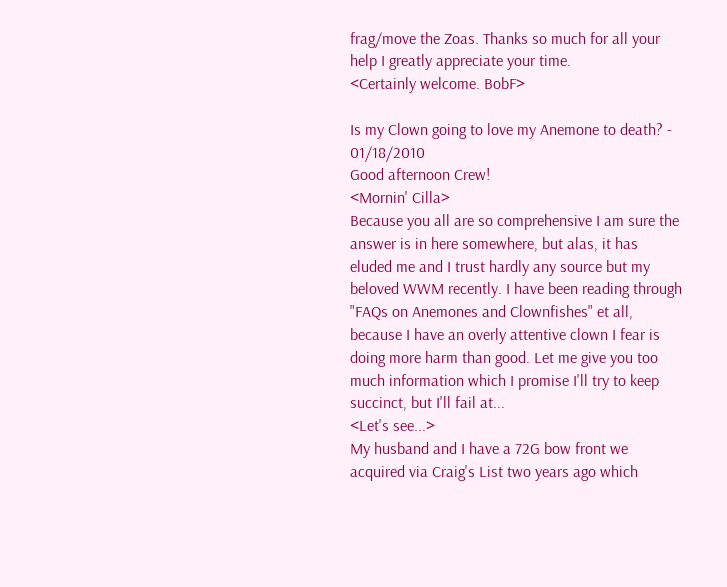frag/move the Zoas. Thanks so much for all your help I greatly appreciate your time.
<Certainly welcome. BobF>

Is my Clown going to love my Anemone to death? - 01/18/2010
Good afternoon Crew!
<Mornin' Cilla>
Because you all are so comprehensive I am sure the answer is in here somewhere, but alas, it has eluded me and I trust hardly any source but my beloved WWM recently. I have been reading through "FAQs on Anemones and Clownfishes" et all, because I have an overly attentive clown I fear is doing more harm than good. Let me give you too much information which I promise I'll try to keep succinct, but I'll fail at...
<Let's see...>
My husband and I have a 72G bow front we acquired via Craig's List two years ago which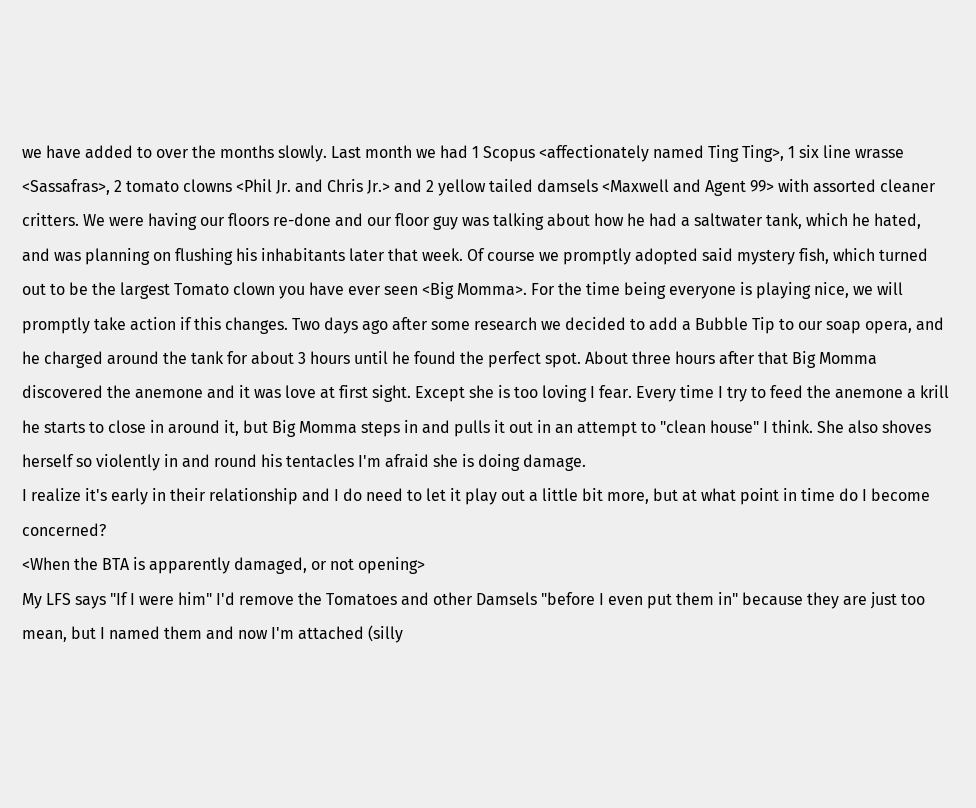we have added to over the months slowly. Last month we had 1 Scopus <affectionately named Ting Ting>, 1 six line wrasse <Sassafras>, 2 tomato clowns <Phil Jr. and Chris Jr.> and 2 yellow tailed damsels <Maxwell and Agent 99> with assorted cleaner critters. We were having our floors re-done and our floor guy was talking about how he had a saltwater tank, which he hated, and was planning on flushing his inhabitants later that week. Of course we promptly adopted said mystery fish, which turned out to be the largest Tomato clown you have ever seen <Big Momma>. For the time being everyone is playing nice, we will promptly take action if this changes. Two days ago after some research we decided to add a Bubble Tip to our soap opera, and he charged around the tank for about 3 hours until he found the perfect spot. About three hours after that Big Momma discovered the anemone and it was love at first sight. Except she is too loving I fear. Every time I try to feed the anemone a krill he starts to close in around it, but Big Momma steps in and pulls it out in an attempt to "clean house" I think. She also shoves herself so violently in and round his tentacles I'm afraid she is doing damage.
I realize it's early in their relationship and I do need to let it play out a little bit more, but at what point in time do I become concerned?
<When the BTA is apparently damaged, or not opening>
My LFS says "If I were him" I'd remove the Tomatoes and other Damsels "before I even put them in" because they are just too mean, but I named them and now I'm attached (silly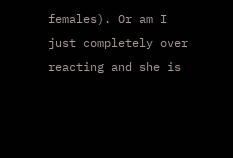females). Or am I just completely over reacting and she is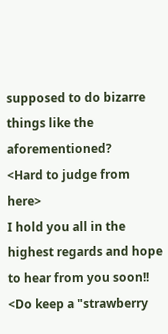supposed to do bizarre things like the aforementioned?
<Hard to judge from here>
I hold you all in the highest regards and hope to hear from you soon!!
<Do keep a "strawberry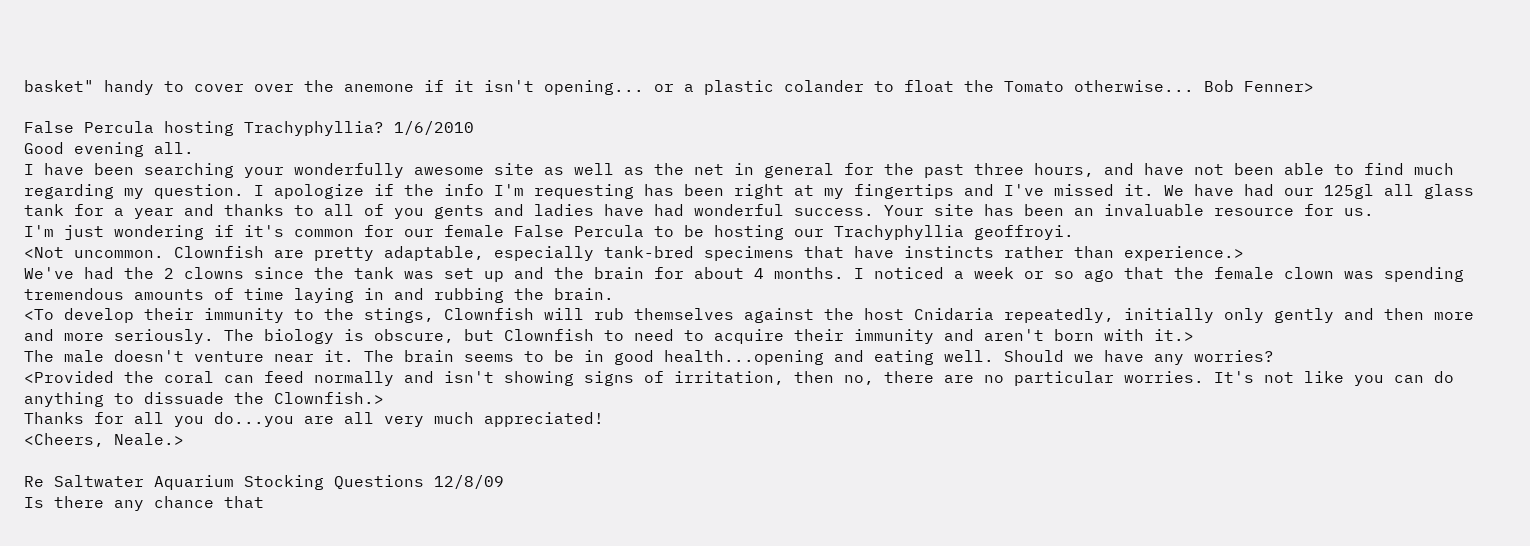basket" handy to cover over the anemone if it isn't opening... or a plastic colander to float the Tomato otherwise... Bob Fenner>

False Percula hosting Trachyphyllia? 1/6/2010
Good evening all.
I have been searching your wonderfully awesome site as well as the net in general for the past three hours, and have not been able to find much regarding my question. I apologize if the info I'm requesting has been right at my fingertips and I've missed it. We have had our 125gl all glass tank for a year and thanks to all of you gents and ladies have had wonderful success. Your site has been an invaluable resource for us.
I'm just wondering if it's common for our female False Percula to be hosting our Trachyphyllia geoffroyi.
<Not uncommon. Clownfish are pretty adaptable, especially tank-bred specimens that have instincts rather than experience.>
We've had the 2 clowns since the tank was set up and the brain for about 4 months. I noticed a week or so ago that the female clown was spending tremendous amounts of time laying in and rubbing the brain.
<To develop their immunity to the stings, Clownfish will rub themselves against the host Cnidaria repeatedly, initially only gently and then more and more seriously. The biology is obscure, but Clownfish to need to acquire their immunity and aren't born with it.>
The male doesn't venture near it. The brain seems to be in good health...opening and eating well. Should we have any worries?
<Provided the coral can feed normally and isn't showing signs of irritation, then no, there are no particular worries. It's not like you can do anything to dissuade the Clownfish.>
Thanks for all you do...you are all very much appreciated!
<Cheers, Neale.>

Re Saltwater Aquarium Stocking Questions 12/8/09
Is there any chance that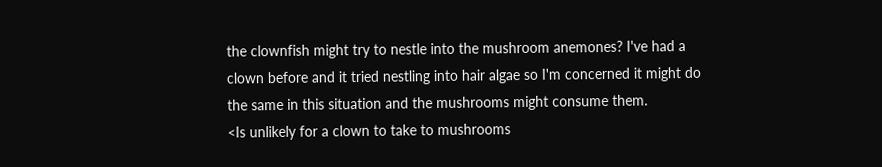the clownfish might try to nestle into the mushroom anemones? I've had a clown before and it tried nestling into hair algae so I'm concerned it might do the same in this situation and the mushrooms might consume them.
<Is unlikely for a clown to take to mushrooms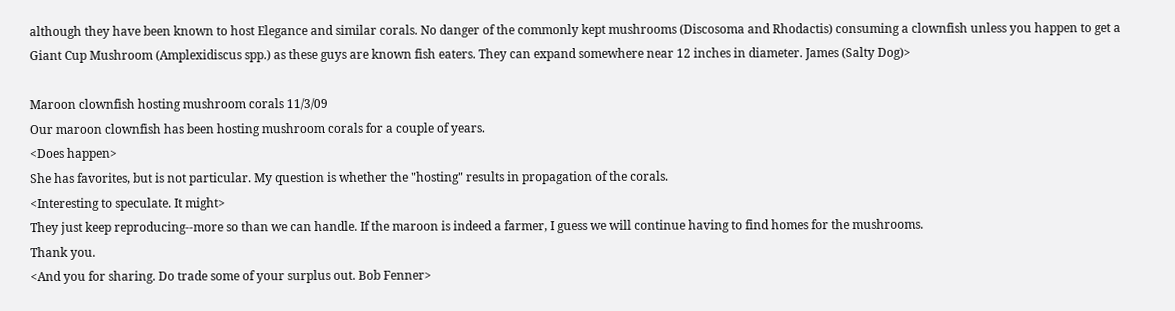although they have been known to host Elegance and similar corals. No danger of the commonly kept mushrooms (Discosoma and Rhodactis) consuming a clownfish unless you happen to get a Giant Cup Mushroom (Amplexidiscus spp.) as these guys are known fish eaters. They can expand somewhere near 12 inches in diameter. James (Salty Dog)>

Maroon clownfish hosting mushroom corals 11/3/09
Our maroon clownfish has been hosting mushroom corals for a couple of years.
<Does happen>
She has favorites, but is not particular. My question is whether the "hosting" results in propagation of the corals.
<Interesting to speculate. It might>
They just keep reproducing--more so than we can handle. If the maroon is indeed a farmer, I guess we will continue having to find homes for the mushrooms.
Thank you.
<And you for sharing. Do trade some of your surplus out. Bob Fenner>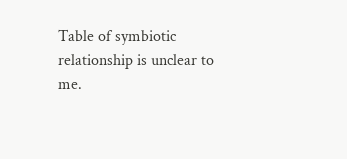Table of symbiotic relationship is unclear to me.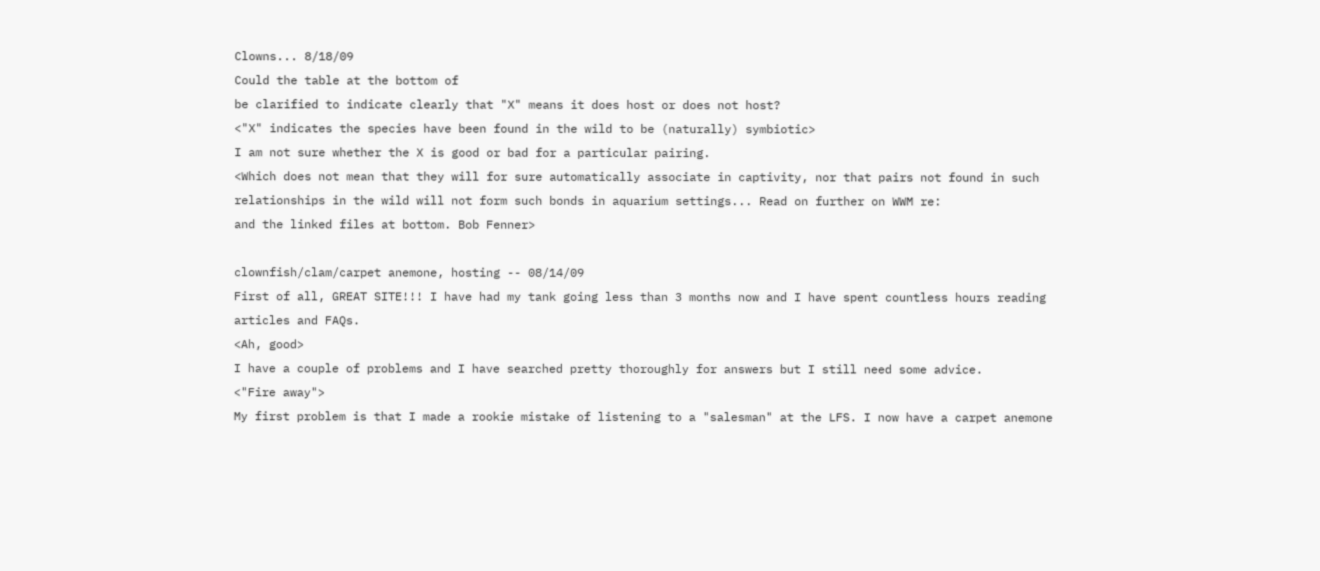Clowns... 8/18/09
Could the table at the bottom of
be clarified to indicate clearly that "X" means it does host or does not host?
<"X" indicates the species have been found in the wild to be (naturally) symbiotic>
I am not sure whether the X is good or bad for a particular pairing.
<Which does not mean that they will for sure automatically associate in captivity, nor that pairs not found in such relationships in the wild will not form such bonds in aquarium settings... Read on further on WWM re:
and the linked files at bottom. Bob Fenner>

clownfish/clam/carpet anemone, hosting -- 08/14/09
First of all, GREAT SITE!!! I have had my tank going less than 3 months now and I have spent countless hours reading articles and FAQs.
<Ah, good>
I have a couple of problems and I have searched pretty thoroughly for answers but I still need some advice.
<"Fire away">
My first problem is that I made a rookie mistake of listening to a "salesman" at the LFS. I now have a carpet anemone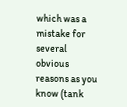which was a mistake for several obvious reasons as you know (tank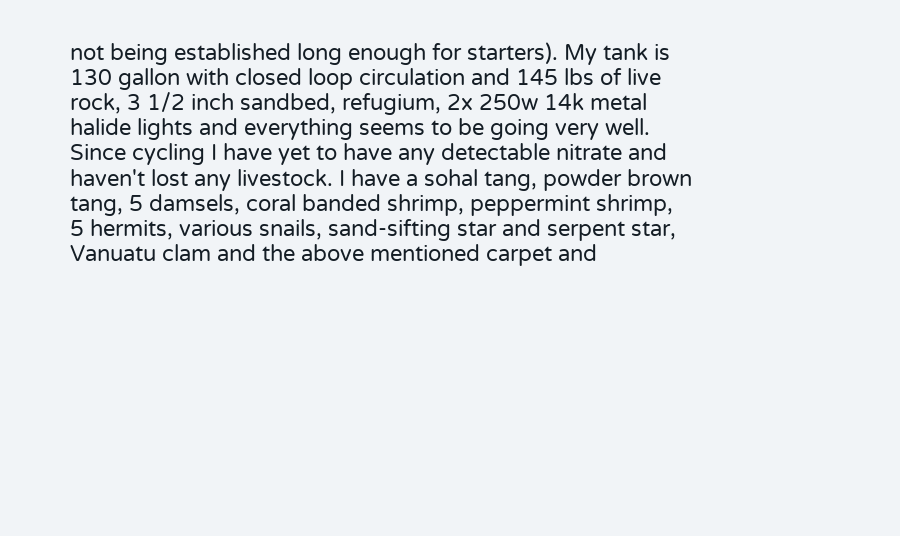not being established long enough for starters). My tank is 130 gallon with closed loop circulation and 145 lbs of live rock, 3 1/2 inch sandbed, refugium, 2x 250w 14k metal halide lights and everything seems to be going very well. Since cycling I have yet to have any detectable nitrate and haven't lost any livestock. I have a sohal tang, powder brown tang, 5 damsels, coral banded shrimp, peppermint shrimp, 5 hermits, various snails, sand-sifting star and serpent star, Vanuatu clam and the above mentioned carpet and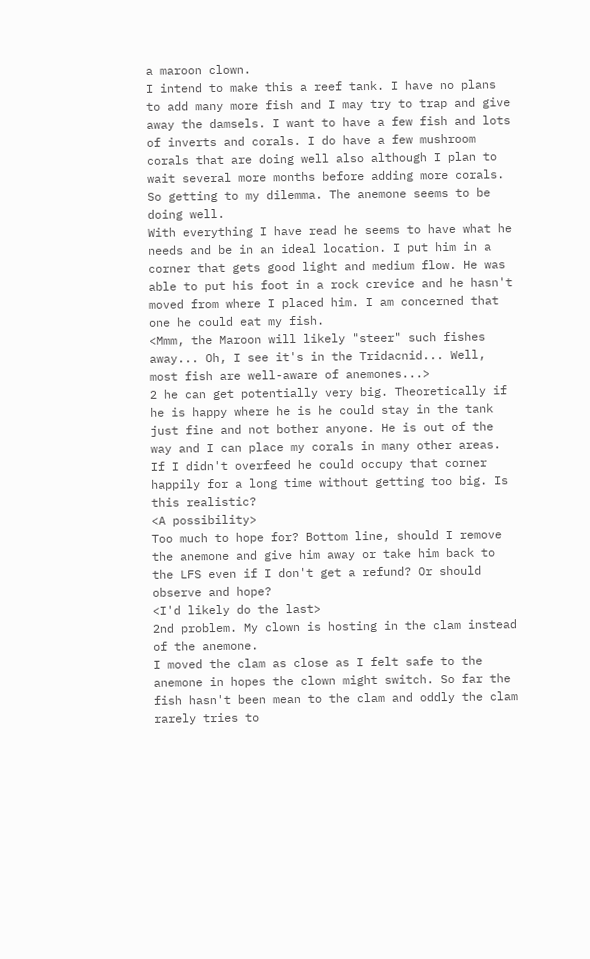a maroon clown.
I intend to make this a reef tank. I have no plans to add many more fish and I may try to trap and give away the damsels. I want to have a few fish and lots of inverts and corals. I do have a few mushroom corals that are doing well also although I plan to wait several more months before adding more corals. So getting to my dilemma. The anemone seems to be doing well.
With everything I have read he seems to have what he needs and be in an ideal location. I put him in a corner that gets good light and medium flow. He was able to put his foot in a rock crevice and he hasn't moved from where I placed him. I am concerned that one he could eat my fish.
<Mmm, the Maroon will likely "steer" such fishes away... Oh, I see it's in the Tridacnid... Well, most fish are well-aware of anemones...>
2 he can get potentially very big. Theoretically if he is happy where he is he could stay in the tank just fine and not bother anyone. He is out of the way and I can place my corals in many other areas. If I didn't overfeed he could occupy that corner happily for a long time without getting too big. Is this realistic?
<A possibility>
Too much to hope for? Bottom line, should I remove the anemone and give him away or take him back to the LFS even if I don't get a refund? Or should observe and hope?
<I'd likely do the last>
2nd problem. My clown is hosting in the clam instead of the anemone.
I moved the clam as close as I felt safe to the anemone in hopes the clown might switch. So far the fish hasn't been mean to the clam and oddly the clam rarely tries to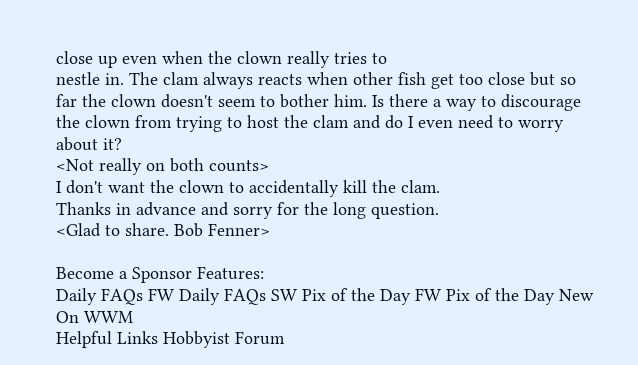close up even when the clown really tries to
nestle in. The clam always reacts when other fish get too close but so far the clown doesn't seem to bother him. Is there a way to discourage the clown from trying to host the clam and do I even need to worry about it?
<Not really on both counts>
I don't want the clown to accidentally kill the clam.
Thanks in advance and sorry for the long question.
<Glad to share. Bob Fenner>

Become a Sponsor Features:
Daily FAQs FW Daily FAQs SW Pix of the Day FW Pix of the Day New On WWM
Helpful Links Hobbyist Forum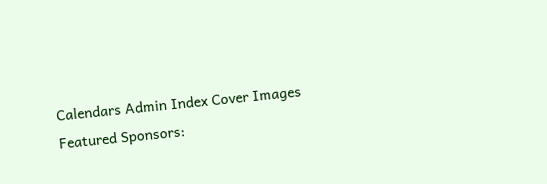Calendars Admin Index Cover Images
Featured Sponsors: